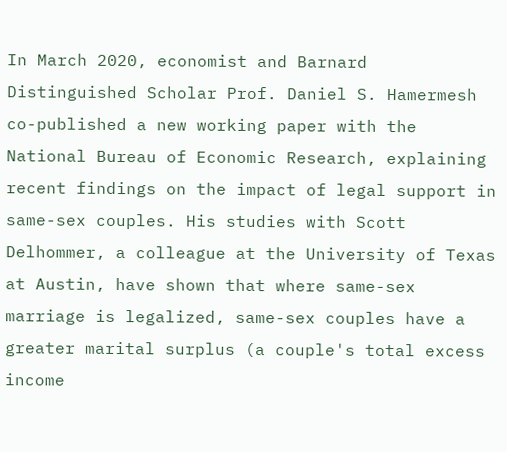In March 2020, economist and Barnard Distinguished Scholar Prof. Daniel S. Hamermesh co-published a new working paper with the National Bureau of Economic Research, explaining recent findings on the impact of legal support in same-sex couples. His studies with Scott Delhommer, a colleague at the University of Texas at Austin, have shown that where same-sex marriage is legalized, same-sex couples have a greater marital surplus (a couple's total excess income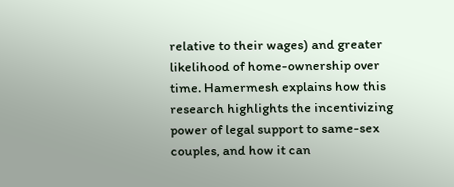relative to their wages) and greater likelihood of home-ownership over time. Hamermesh explains how this research highlights the incentivizing power of legal support to same-sex couples, and how it can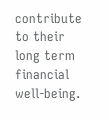contribute to their long term financial well-being.